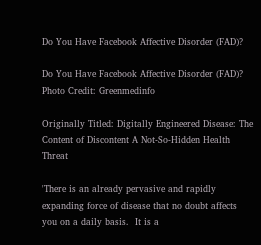Do You Have Facebook Affective Disorder (FAD)?

Do You Have Facebook Affective Disorder (FAD)?
Photo Credit: Greenmedinfo

Originally Titled: Digitally Engineered Disease: The Content of Discontent A Not-So-Hidden Health Threat

'There is an already pervasive and rapidly expanding force of disease that no doubt affects you on a daily basis.  It is a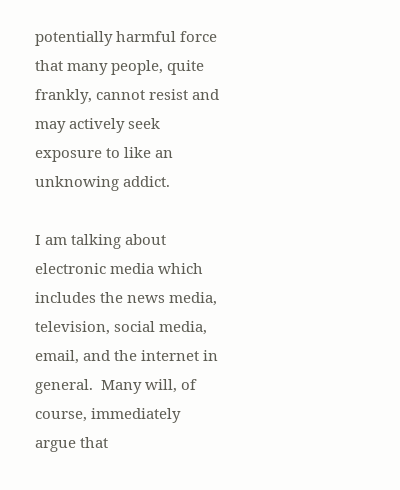potentially harmful force that many people, quite frankly, cannot resist and may actively seek exposure to like an unknowing addict.

I am talking about electronic media which includes the news media, television, social media, email, and the internet in general.  Many will, of course, immediately argue that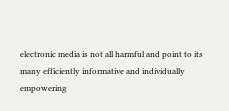electronic media is not all harmful and point to its many efficiently informative and individually empowering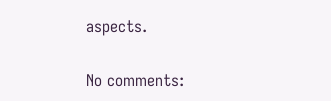aspects.


No comments: